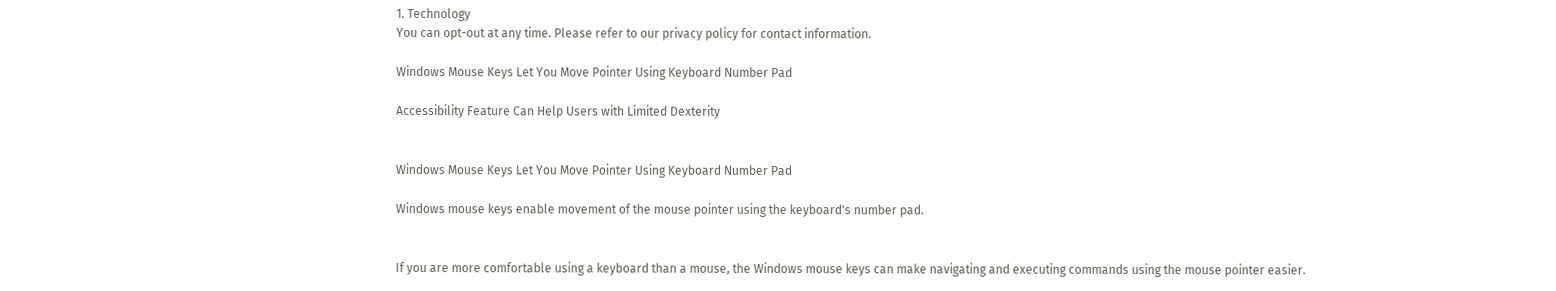1. Technology
You can opt-out at any time. Please refer to our privacy policy for contact information.

Windows Mouse Keys Let You Move Pointer Using Keyboard Number Pad

Accessibility Feature Can Help Users with Limited Dexterity


Windows Mouse Keys Let You Move Pointer Using Keyboard Number Pad

Windows mouse keys enable movement of the mouse pointer using the keyboard's number pad.


If you are more comfortable using a keyboard than a mouse, the Windows mouse keys can make navigating and executing commands using the mouse pointer easier.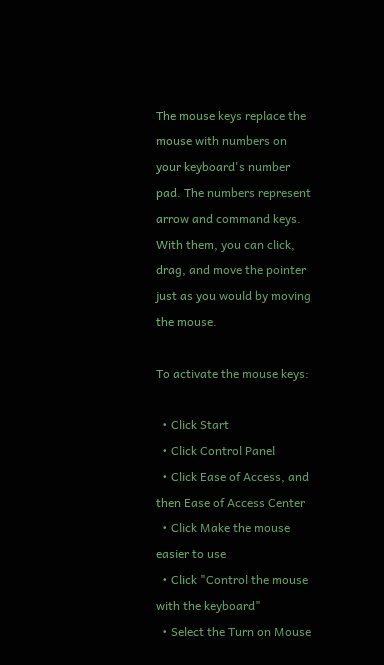The mouse keys replace the mouse with numbers on your keyboard's number pad. The numbers represent arrow and command keys. With them, you can click, drag, and move the pointer just as you would by moving the mouse.

To activate the mouse keys:

  • Click Start
  • Click Control Panel
  • Click Ease of Access, and then Ease of Access Center
  • Click Make the mouse easier to use
  • Click "Control the mouse with the keyboard"
  • Select the Turn on Mouse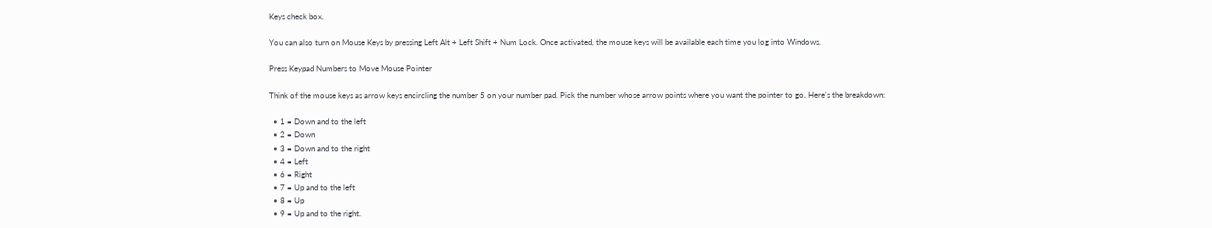Keys check box.

You can also turn on Mouse Keys by pressing Left Alt + Left Shift + Num Lock. Once activated, the mouse keys will be available each time you log into Windows.

Press Keypad Numbers to Move Mouse Pointer

Think of the mouse keys as arrow keys encircling the number 5 on your number pad. Pick the number whose arrow points where you want the pointer to go. Here's the breakdown:

  • 1 = Down and to the left
  • 2 = Down
  • 3 = Down and to the right
  • 4 = Left
  • 6 = Right
  • 7 = Up and to the left
  • 8 = Up
  • 9 = Up and to the right.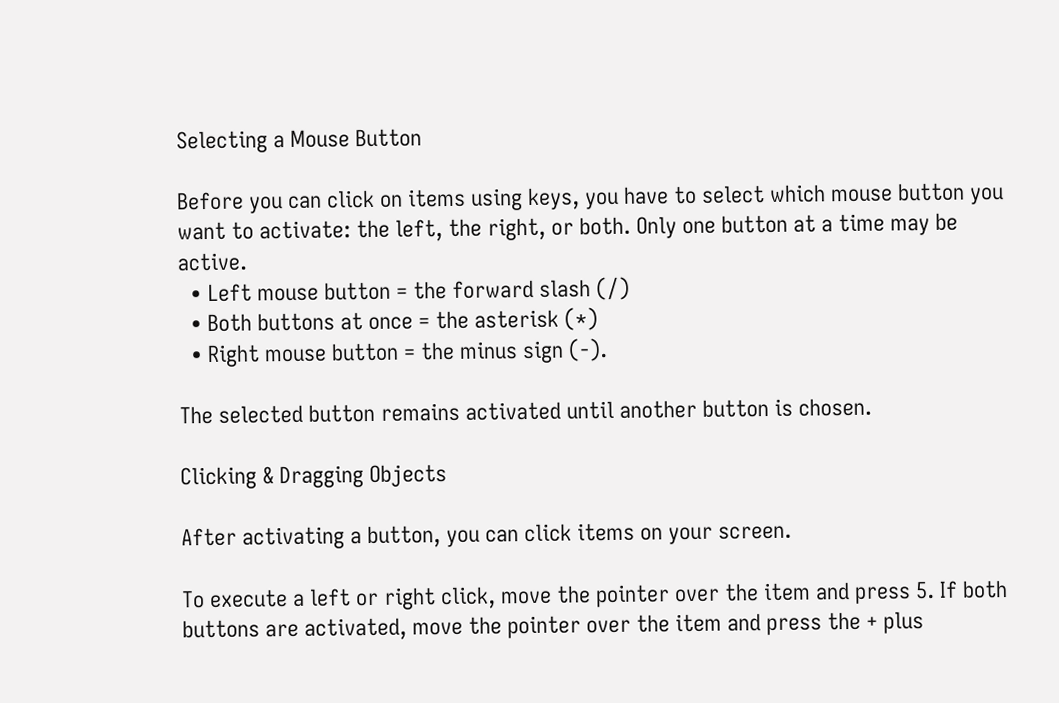Selecting a Mouse Button

Before you can click on items using keys, you have to select which mouse button you want to activate: the left, the right, or both. Only one button at a time may be active.
  • Left mouse button = the forward slash (/)
  • Both buttons at once = the asterisk (*)
  • Right mouse button = the minus sign (-).

The selected button remains activated until another button is chosen.

Clicking & Dragging Objects

After activating a button, you can click items on your screen.

To execute a left or right click, move the pointer over the item and press 5. If both buttons are activated, move the pointer over the item and press the + plus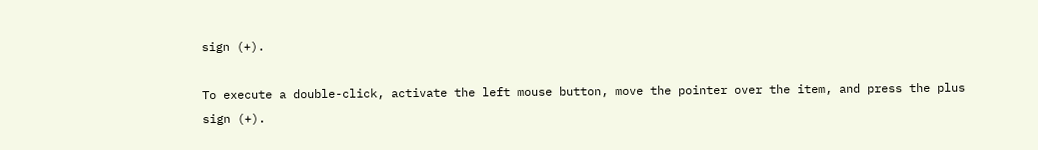sign (+).

To execute a double-click, activate the left mouse button, move the pointer over the item, and press the plus sign (+).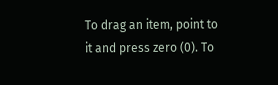To drag an item, point to it and press zero (0). To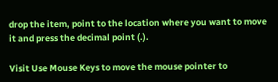drop the item, point to the location where you want to move it and press the decimal point (.).

Visit Use Mouse Keys to move the mouse pointer to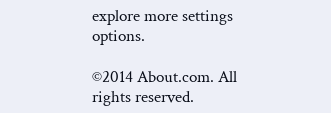explore more settings options.

©2014 About.com. All rights reserved.